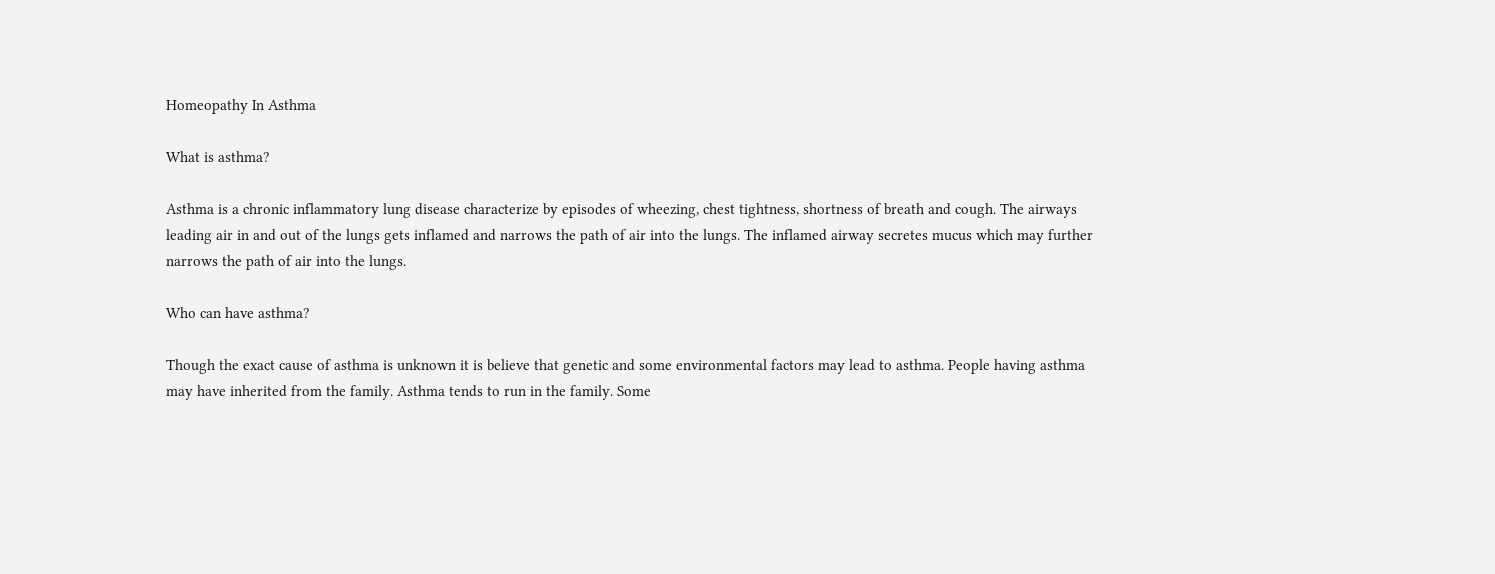Homeopathy In Asthma

What is asthma?

Asthma is a chronic inflammatory lung disease characterize by episodes of wheezing, chest tightness, shortness of breath and cough. The airways leading air in and out of the lungs gets inflamed and narrows the path of air into the lungs. The inflamed airway secretes mucus which may further narrows the path of air into the lungs.

Who can have asthma?

Though the exact cause of asthma is unknown it is believe that genetic and some environmental factors may lead to asthma. People having asthma may have inherited from the family. Asthma tends to run in the family. Some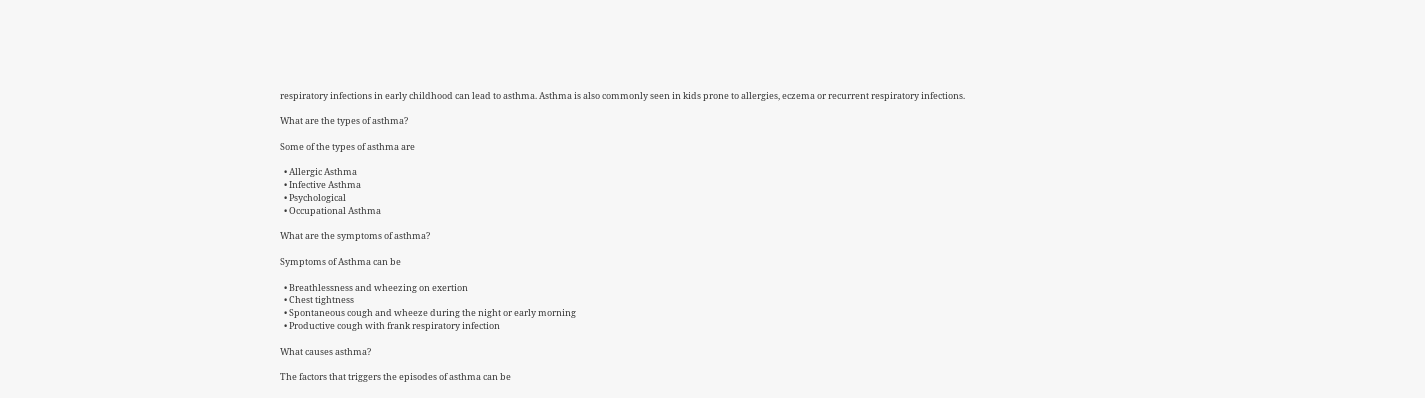respiratory infections in early childhood can lead to asthma. Asthma is also commonly seen in kids prone to allergies, eczema or recurrent respiratory infections.

What are the types of asthma?

Some of the types of asthma are

  • Allergic Asthma
  • Infective Asthma
  • Psychological
  • Occupational Asthma

What are the symptoms of asthma?

Symptoms of Asthma can be

  • Breathlessness and wheezing on exertion
  • Chest tightness
  • Spontaneous cough and wheeze during the night or early morning
  • Productive cough with frank respiratory infection

What causes asthma?

The factors that triggers the episodes of asthma can be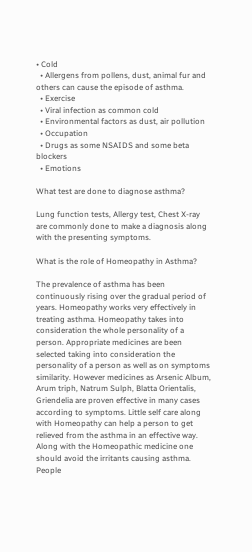• Cold
  • Allergens from pollens, dust, animal fur and others can cause the episode of asthma.
  • Exercise
  • Viral infection as common cold
  • Environmental factors as dust, air pollution
  • Occupation
  • Drugs as some NSAIDS and some beta blockers
  • Emotions

What test are done to diagnose asthma?

Lung function tests, Allergy test, Chest X-ray are commonly done to make a diagnosis along with the presenting symptoms.

What is the role of Homeopathy in Asthma?

The prevalence of asthma has been continuously rising over the gradual period of years. Homeopathy works very effectively in treating asthma. Homeopathy takes into consideration the whole personality of a person. Appropriate medicines are been selected taking into consideration the personality of a person as well as on symptoms similarity. However medicines as Arsenic Album, Arum triph, Natrum Sulph, Blatta Orientalis, Griendelia are proven effective in many cases according to symptoms. Little self care along with Homeopathy can help a person to get relieved from the asthma in an effective way. Along with the Homeopathic medicine one should avoid the irritants causing asthma. People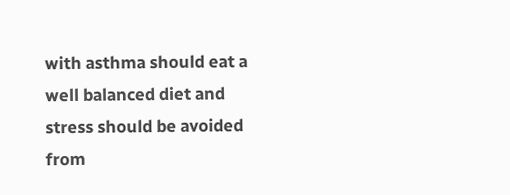with asthma should eat a well balanced diet and stress should be avoided from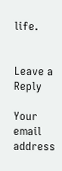life.


Leave a Reply

Your email address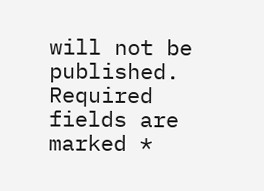will not be published. Required fields are marked *